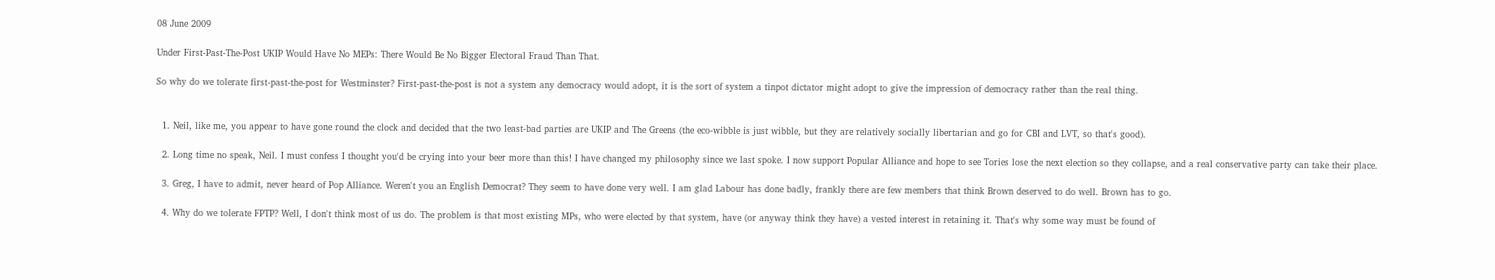08 June 2009

Under First-Past-The-Post UKIP Would Have No MEPs: There Would Be No Bigger Electoral Fraud Than That.

So why do we tolerate first-past-the-post for Westminster? First-past-the-post is not a system any democracy would adopt, it is the sort of system a tinpot dictator might adopt to give the impression of democracy rather than the real thing.


  1. Neil, like me, you appear to have gone round the clock and decided that the two least-bad parties are UKIP and The Greens (the eco-wibble is just wibble, but they are relatively socially libertarian and go for CBI and LVT, so that's good).

  2. Long time no speak, Neil. I must confess I thought you'd be crying into your beer more than this! I have changed my philosophy since we last spoke. I now support Popular Alliance and hope to see Tories lose the next election so they collapse, and a real conservative party can take their place.

  3. Greg, I have to admit, never heard of Pop Alliance. Weren't you an English Democrat? They seem to have done very well. I am glad Labour has done badly, frankly there are few members that think Brown deserved to do well. Brown has to go.

  4. Why do we tolerate FPTP? Well, I don't think most of us do. The problem is that most existing MPs, who were elected by that system, have (or anyway think they have) a vested interest in retaining it. That's why some way must be found of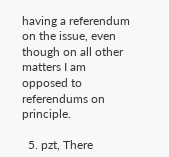having a referendum on the issue, even though on all other matters I am opposed to referendums on principle.

  5. pzt, There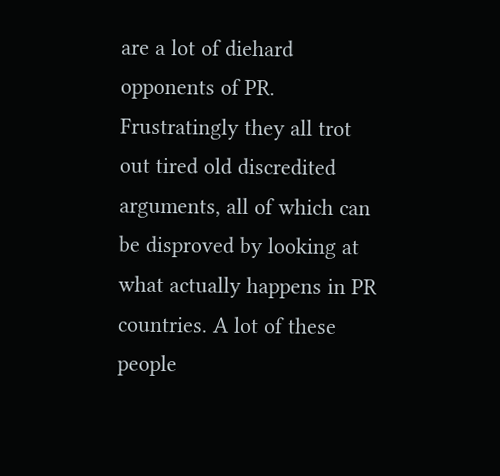are a lot of diehard opponents of PR. Frustratingly they all trot out tired old discredited arguments, all of which can be disproved by looking at what actually happens in PR countries. A lot of these people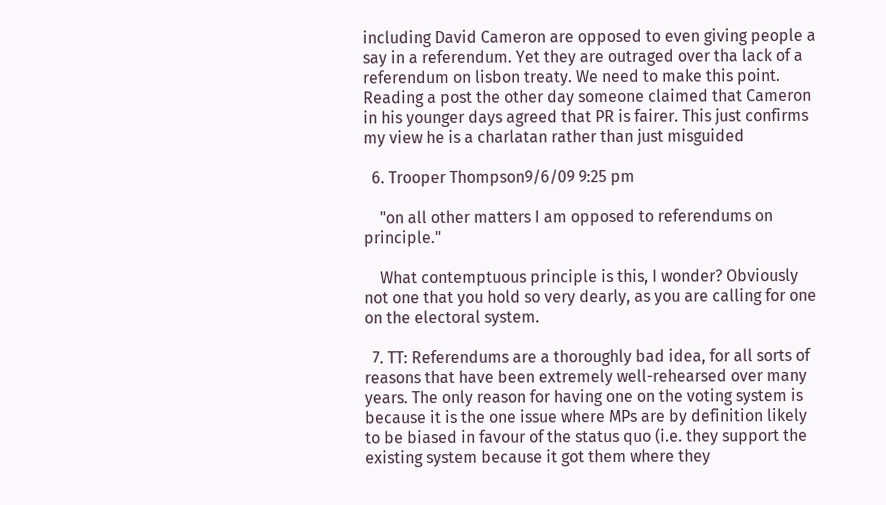including David Cameron are opposed to even giving people a say in a referendum. Yet they are outraged over tha lack of a referendum on lisbon treaty. We need to make this point. Reading a post the other day someone claimed that Cameron in his younger days agreed that PR is fairer. This just confirms my view he is a charlatan rather than just misguided

  6. Trooper Thompson9/6/09 9:25 pm

    "on all other matters I am opposed to referendums on principle."

    What contemptuous principle is this, I wonder? Obviously not one that you hold so very dearly, as you are calling for one on the electoral system.

  7. TT: Referendums are a thoroughly bad idea, for all sorts of reasons that have been extremely well-rehearsed over many years. The only reason for having one on the voting system is because it is the one issue where MPs are by definition likely to be biased in favour of the status quo (i.e. they support the existing system because it got them where they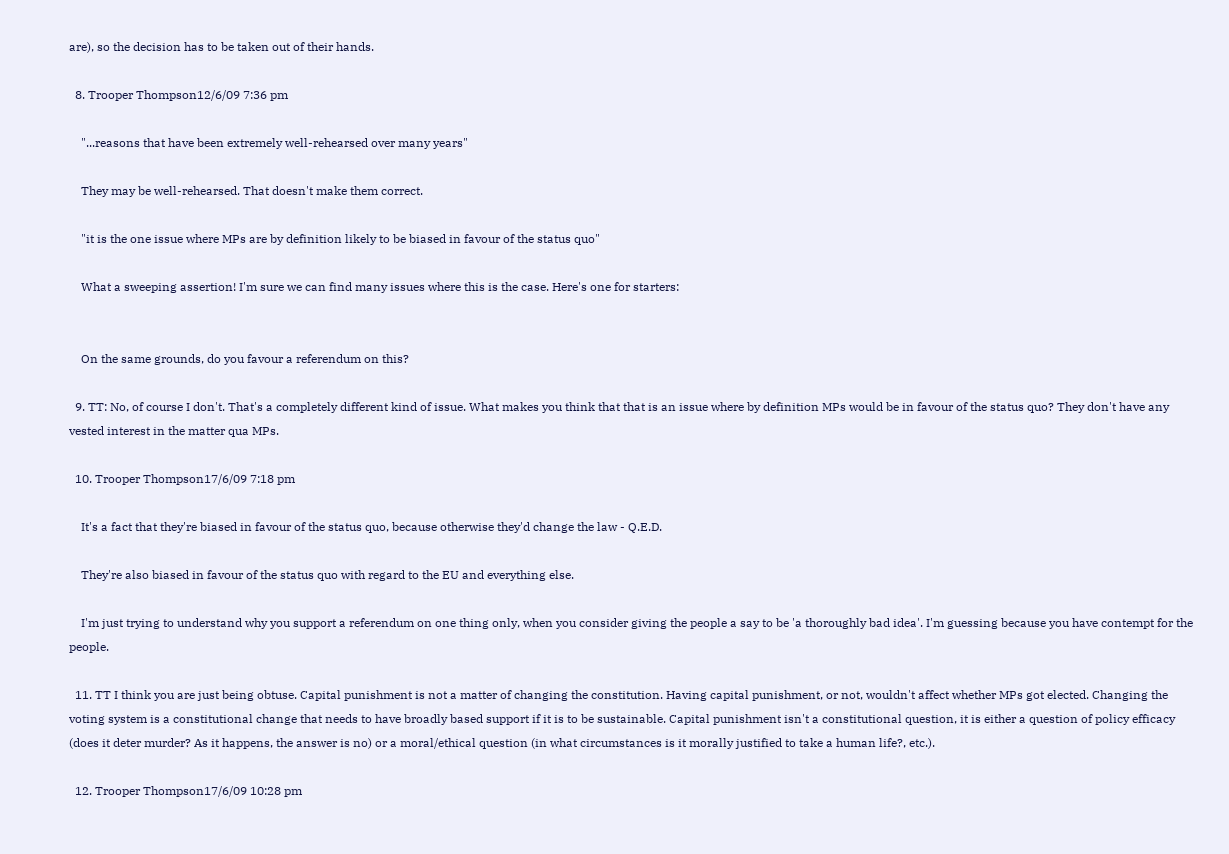are), so the decision has to be taken out of their hands.

  8. Trooper Thompson12/6/09 7:36 pm

    "...reasons that have been extremely well-rehearsed over many years"

    They may be well-rehearsed. That doesn't make them correct.

    "it is the one issue where MPs are by definition likely to be biased in favour of the status quo"

    What a sweeping assertion! I'm sure we can find many issues where this is the case. Here's one for starters:


    On the same grounds, do you favour a referendum on this?

  9. TT: No, of course I don't. That's a completely different kind of issue. What makes you think that that is an issue where by definition MPs would be in favour of the status quo? They don't have any vested interest in the matter qua MPs.

  10. Trooper Thompson17/6/09 7:18 pm

    It's a fact that they're biased in favour of the status quo, because otherwise they'd change the law - Q.E.D.

    They're also biased in favour of the status quo with regard to the EU and everything else.

    I'm just trying to understand why you support a referendum on one thing only, when you consider giving the people a say to be 'a thoroughly bad idea'. I'm guessing because you have contempt for the people.

  11. TT I think you are just being obtuse. Capital punishment is not a matter of changing the constitution. Having capital punishment, or not, wouldn't affect whether MPs got elected. Changing the voting system is a constitutional change that needs to have broadly based support if it is to be sustainable. Capital punishment isn't a constitutional question, it is either a question of policy efficacy (does it deter murder? As it happens, the answer is no) or a moral/ethical question (in what circumstances is it morally justified to take a human life?, etc.).

  12. Trooper Thompson17/6/09 10:28 pm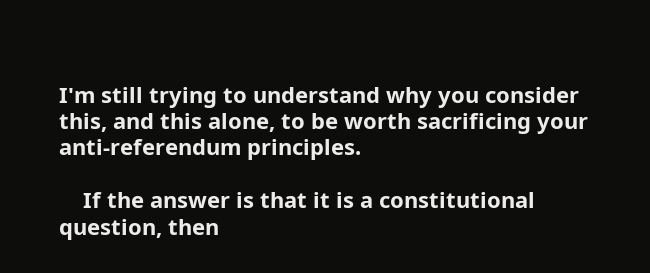I'm still trying to understand why you consider this, and this alone, to be worth sacrificing your anti-referendum principles.

    If the answer is that it is a constitutional question, then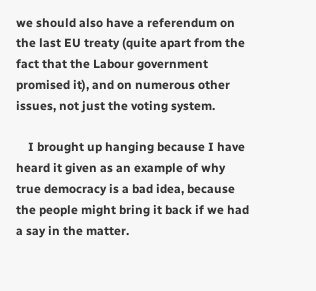we should also have a referendum on the last EU treaty (quite apart from the fact that the Labour government promised it), and on numerous other issues, not just the voting system.

    I brought up hanging because I have heard it given as an example of why true democracy is a bad idea, because the people might bring it back if we had a say in the matter.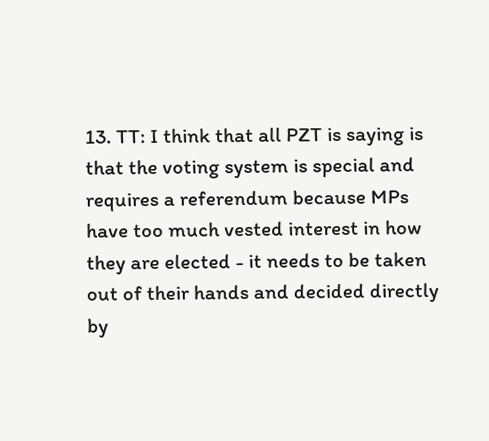13. TT: I think that all PZT is saying is that the voting system is special and requires a referendum because MPs have too much vested interest in how they are elected - it needs to be taken out of their hands and decided directly by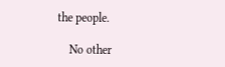the people.

    No other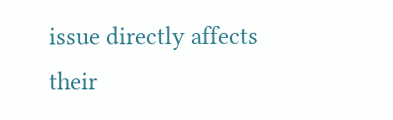issue directly affects their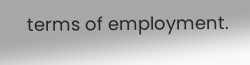terms of employment.